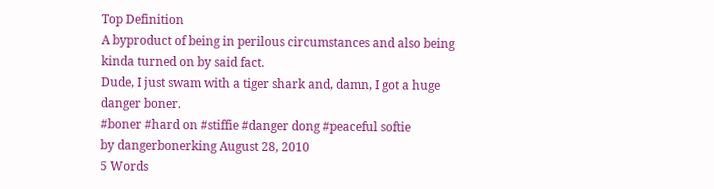Top Definition
A byproduct of being in perilous circumstances and also being kinda turned on by said fact.
Dude, I just swam with a tiger shark and, damn, I got a huge danger boner.
#boner #hard on #stiffie #danger dong #peaceful softie
by dangerbonerking August 28, 2010
5 Words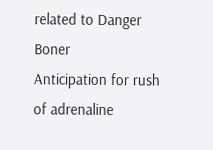related to Danger Boner
Anticipation for rush of adrenaline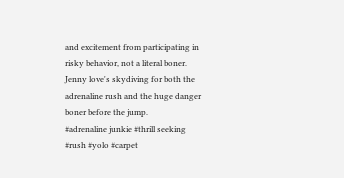and excitement from participating in risky behavior, not a literal boner.
Jenny love's skydiving for both the adrenaline rush and the huge danger boner before the jump.
#adrenaline junkie #thrill seeking #rush #yolo #carpet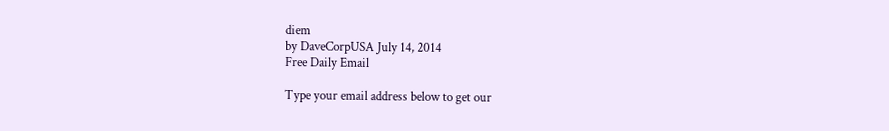diem
by DaveCorpUSA July 14, 2014
Free Daily Email

Type your email address below to get our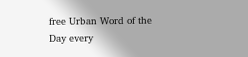free Urban Word of the Day every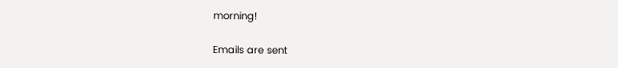morning!

Emails are sent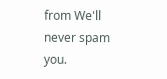from We'll never spam you.